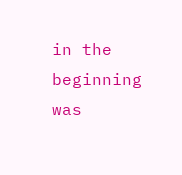in the beginning was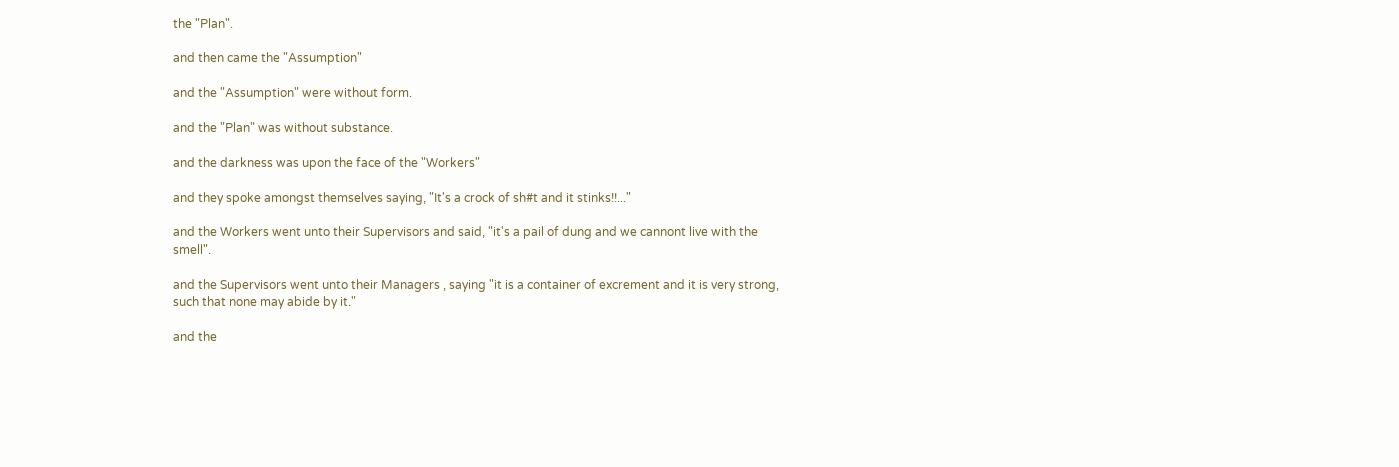the "Plan".

and then came the "Assumption"

and the "Assumption" were without form.

and the "Plan" was without substance.

and the darkness was upon the face of the "Workers"

and they spoke amongst themselves saying, "It's a crock of sh#t and it stinks!!..."

and the Workers went unto their Supervisors and said, "it's a pail of dung and we cannont live with the smell".

and the Supervisors went unto their Managers , saying "it is a container of excrement and it is very strong, such that none may abide by it."

and the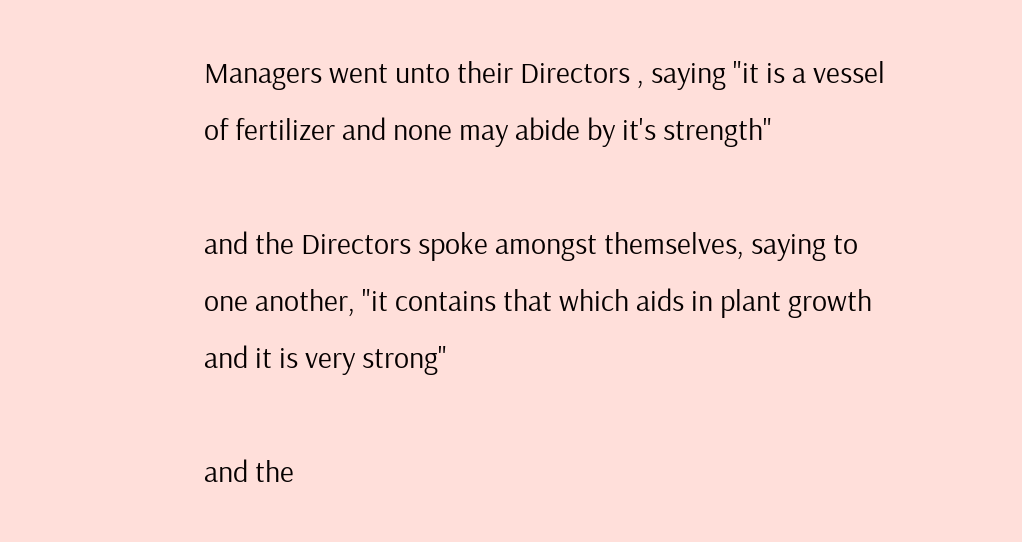Managers went unto their Directors , saying "it is a vessel of fertilizer and none may abide by it's strength"

and the Directors spoke amongst themselves, saying to one another, "it contains that which aids in plant growth and it is very strong"

and the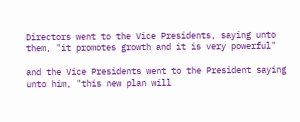Directors went to the Vice Presidents, saying unto them, "it promotes growth and it is very powerful"

and the Vice Presidents went to the President saying unto him, "this new plan will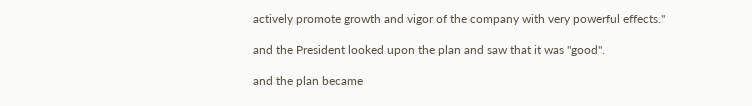actively promote growth and vigor of the company with very powerful effects."

and the President looked upon the plan and saw that it was "good".

and the plan became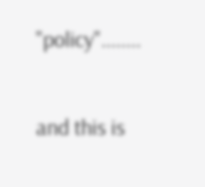"policy"........

and this is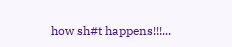how sh#t happens!!!...